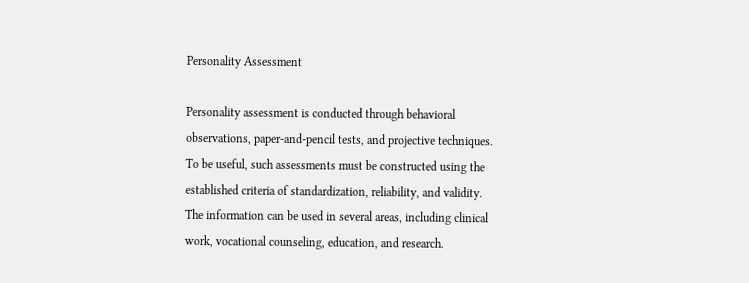Personality Assessment

Personality assessment is conducted through behavioral observations, paper‐and‐pencil tests, and projective techniques. To be useful, such assessments must be constructed using the established criteria of standardization, reliability, and validity. The information can be used in several areas, including clinical work, vocational counseling, education, and research.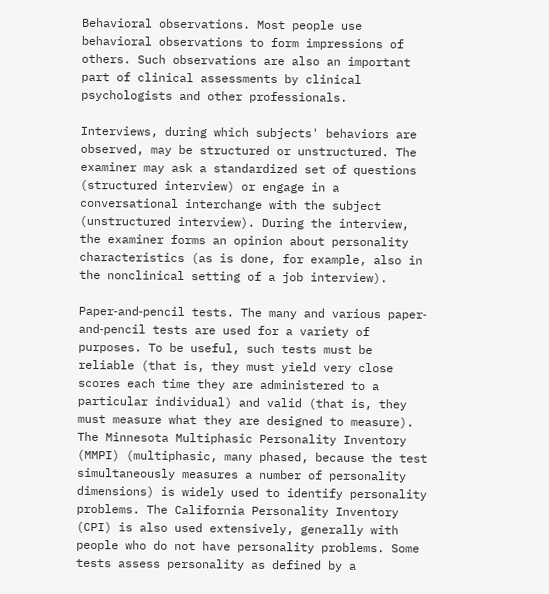Behavioral observations. Most people use behavioral observations to form impressions of others. Such observations are also an important part of clinical assessments by clinical psychologists and other professionals.

Interviews, during which subjects' behaviors are observed, may be structured or unstructured. The examiner may ask a standardized set of questions (structured interview) or engage in a conversational interchange with the subject (unstructured interview). During the interview, the examiner forms an opinion about personality characteristics (as is done, for example, also in the nonclinical setting of a job interview).

Paper‐and‐pencil tests. The many and various paper‐and‐pencil tests are used for a variety of purposes. To be useful, such tests must be reliable (that is, they must yield very close scores each time they are administered to a particular individual) and valid (that is, they must measure what they are designed to measure). The Minnesota Multiphasic Personality Inventory (MMPI) (multiphasic, many phased, because the test simultaneously measures a number of personality dimensions) is widely used to identify personality problems. The California Personality Inventory (CPI) is also used extensively, generally with people who do not have personality problems. Some tests assess personality as defined by a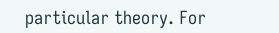particular theory. For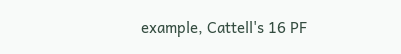example, Cattell's 16 PF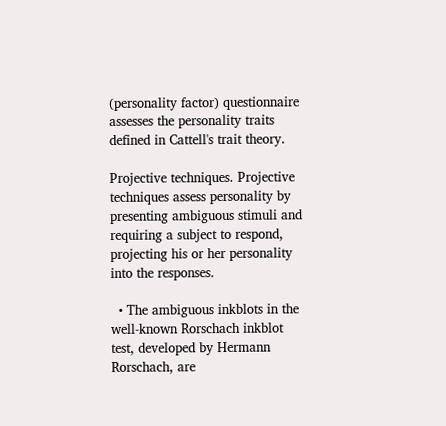(personality factor) questionnaire assesses the personality traits defined in Cattell's trait theory.

Projective techniques. Projective techniques assess personality by presenting ambiguous stimuli and requiring a subject to respond, projecting his or her personality into the responses.

  • The ambiguous inkblots in the well‐known Rorschach inkblot test, developed by Hermann Rorschach, are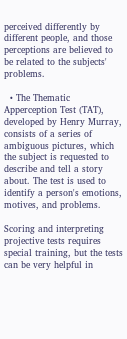perceived differently by different people, and those perceptions are believed to be related to the subjects' problems.

  • The Thematic Apperception Test (TAT), developed by Henry Murray, consists of a series of ambiguous pictures, which the subject is requested to describe and tell a story about. The test is used to identify a person's emotions, motives, and problems.

Scoring and interpreting projective tests requires special training, but the tests can be very helpful in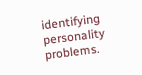identifying personality problems.